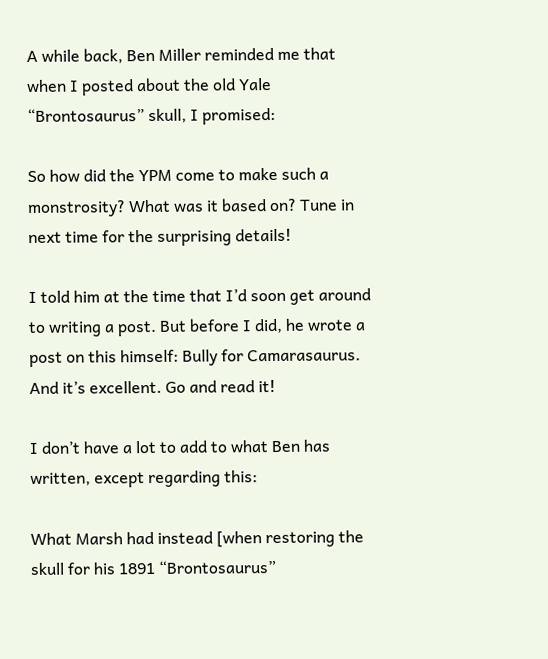A while back, Ben Miller reminded me that when I posted about the old Yale “Brontosaurus” skull, I promised:

So how did the YPM come to make such a monstrosity? What was it based on? Tune in next time for the surprising details!

I told him at the time that I’d soon get around to writing a post. But before I did, he wrote a post on this himself: Bully for Camarasaurus. And it’s excellent. Go and read it!

I don’t have a lot to add to what Ben has written, except regarding this:

What Marsh had instead [when restoring the skull for his 1891 “Brontosaurus”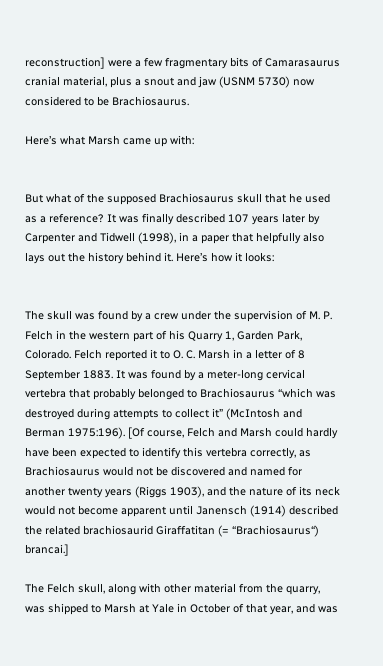reconstruction] were a few fragmentary bits of Camarasaurus cranial material, plus a snout and jaw (USNM 5730) now considered to be Brachiosaurus.

Here’s what Marsh came up with:


But what of the supposed Brachiosaurus skull that he used as a reference? It was finally described 107 years later by Carpenter and Tidwell (1998), in a paper that helpfully also lays out the history behind it. Here’s how it looks:


The skull was found by a crew under the supervision of M. P. Felch in the western part of his Quarry 1, Garden Park, Colorado. Felch reported it to O. C. Marsh in a letter of 8 September 1883. It was found by a meter-long cervical vertebra that probably belonged to Brachiosaurus “which was destroyed during attempts to collect it” (McIntosh and Berman 1975:196). [Of course, Felch and Marsh could hardly have been expected to identify this vertebra correctly, as Brachiosaurus would not be discovered and named for another twenty years (Riggs 1903), and the nature of its neck would not become apparent until Janensch (1914) described the related brachiosaurid Giraffatitan (= “Brachiosaurus“) brancai.]

The Felch skull, along with other material from the quarry, was shipped to Marsh at Yale in October of that year, and was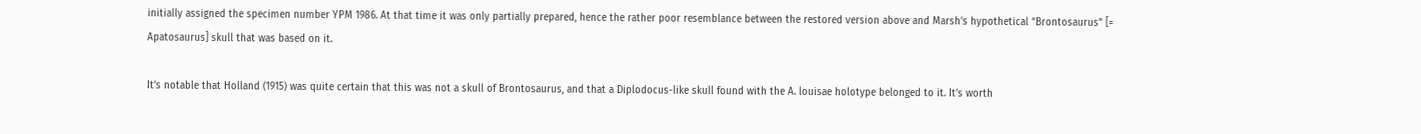initially assigned the specimen number YPM 1986. At that time it was only partially prepared, hence the rather poor resemblance between the restored version above and Marsh’s hypothetical “Brontosaurus” [= Apatosaurus] skull that was based on it.

It’s notable that Holland (1915) was quite certain that this was not a skull of Brontosaurus, and that a Diplodocus-like skull found with the A. louisae holotype belonged to it. It’s worth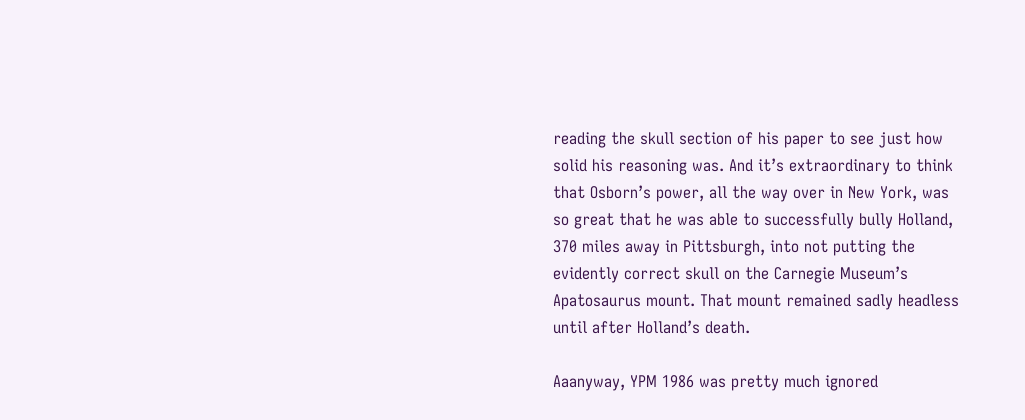reading the skull section of his paper to see just how solid his reasoning was. And it’s extraordinary to think that Osborn’s power, all the way over in New York, was so great that he was able to successfully bully Holland, 370 miles away in Pittsburgh, into not putting the evidently correct skull on the Carnegie Museum’s Apatosaurus mount. That mount remained sadly headless until after Holland’s death.

Aaanyway, YPM 1986 was pretty much ignored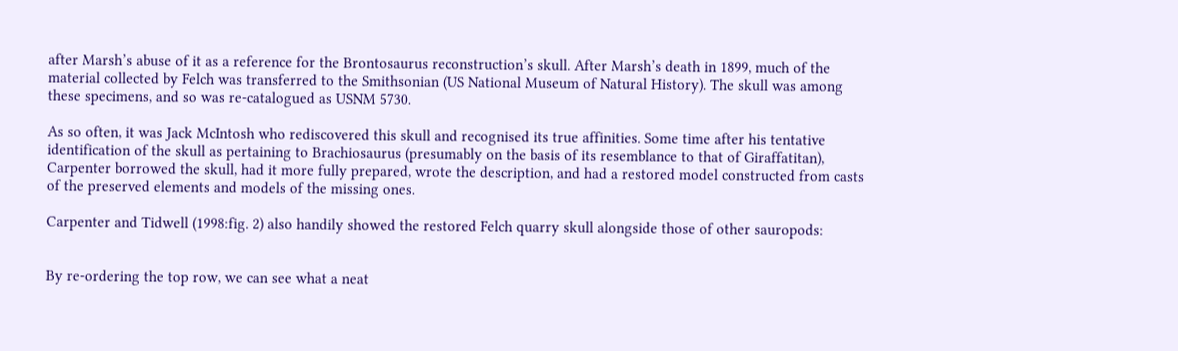after Marsh’s abuse of it as a reference for the Brontosaurus reconstruction’s skull. After Marsh’s death in 1899, much of the material collected by Felch was transferred to the Smithsonian (US National Museum of Natural History). The skull was among these specimens, and so was re-catalogued as USNM 5730.

As so often, it was Jack McIntosh who rediscovered this skull and recognised its true affinities. Some time after his tentative identification of the skull as pertaining to Brachiosaurus (presumably on the basis of its resemblance to that of Giraffatitan), Carpenter borrowed the skull, had it more fully prepared, wrote the description, and had a restored model constructed from casts of the preserved elements and models of the missing ones.

Carpenter and Tidwell (1998:fig. 2) also handily showed the restored Felch quarry skull alongside those of other sauropods:


By re-ordering the top row, we can see what a neat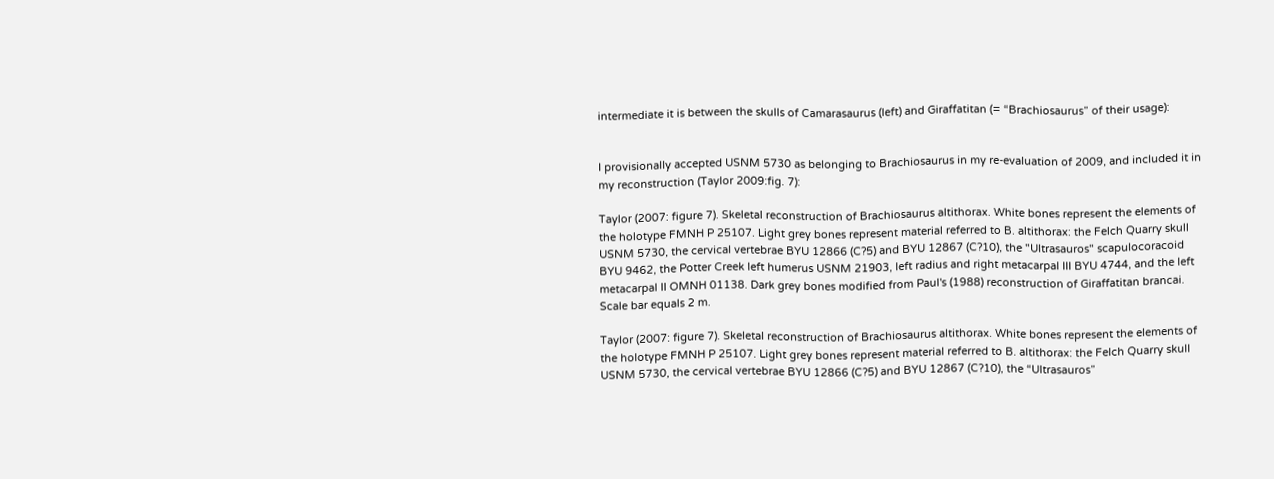intermediate it is between the skulls of Camarasaurus (left) and Giraffatitan (= “Brachiosaurus” of their usage):


I provisionally accepted USNM 5730 as belonging to Brachiosaurus in my re-evaluation of 2009, and included it in my reconstruction (Taylor 2009:fig. 7):

Taylor (2007: figure 7). Skeletal reconstruction of Brachiosaurus altithorax. White bones represent the elements of the holotype FMNH P 25107. Light grey bones represent material referred to B. altithorax: the Felch Quarry skull USNM 5730, the cervical vertebrae BYU 12866 (C?5) and BYU 12867 (C?10), the "Ultrasauros" scapulocoracoid BYU 9462, the Potter Creek left humerus USNM 21903, left radius and right metacarpal III BYU 4744, and the left metacarpal II OMNH 01138. Dark grey bones modified from Paul's (1988) reconstruction of Giraffatitan brancai. Scale bar equals 2 m.

Taylor (2007: figure 7). Skeletal reconstruction of Brachiosaurus altithorax. White bones represent the elements of the holotype FMNH P 25107. Light grey bones represent material referred to B. altithorax: the Felch Quarry skull USNM 5730, the cervical vertebrae BYU 12866 (C?5) and BYU 12867 (C?10), the “Ultrasauros”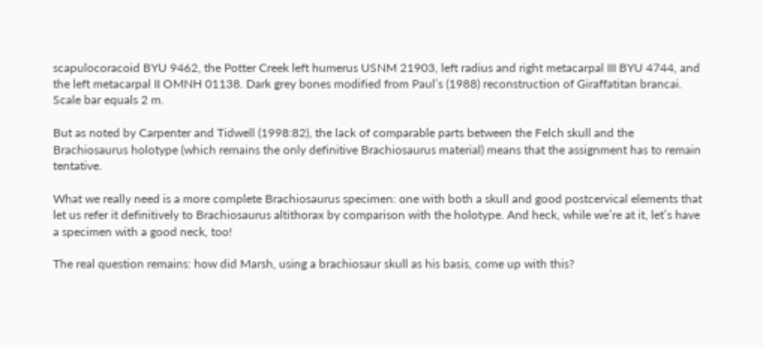scapulocoracoid BYU 9462, the Potter Creek left humerus USNM 21903, left radius and right metacarpal III BYU 4744, and the left metacarpal II OMNH 01138. Dark grey bones modified from Paul’s (1988) reconstruction of Giraffatitan brancai. Scale bar equals 2 m.

But as noted by Carpenter and Tidwell (1998:82), the lack of comparable parts between the Felch skull and the Brachiosaurus holotype (which remains the only definitive Brachiosaurus material) means that the assignment has to remain tentative.

What we really need is a more complete Brachiosaurus specimen: one with both a skull and good postcervical elements that let us refer it definitively to Brachiosaurus altithorax by comparison with the holotype. And heck, while we’re at it, let’s have a specimen with a good neck, too!

The real question remains: how did Marsh, using a brachiosaur skull as his basis, come up with this?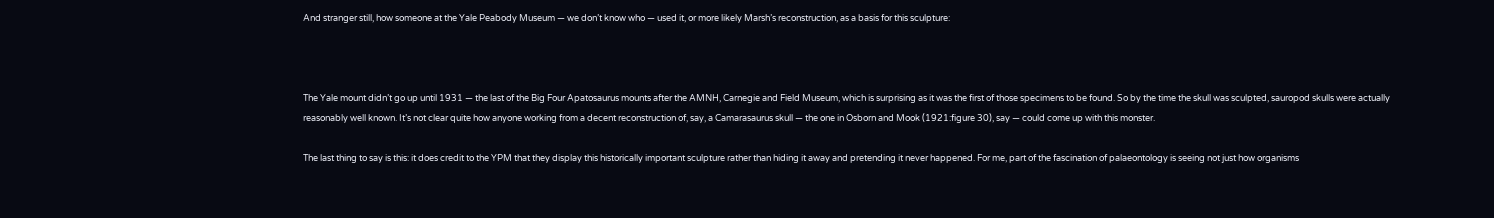And stranger still, how someone at the Yale Peabody Museum — we don’t know who — used it, or more likely Marsh’s reconstruction, as a basis for this sculpture:



The Yale mount didn’t go up until 1931 — the last of the Big Four Apatosaurus mounts after the AMNH, Carnegie and Field Museum, which is surprising as it was the first of those specimens to be found. So by the time the skull was sculpted, sauropod skulls were actually reasonably well known. It’s not clear quite how anyone working from a decent reconstruction of, say, a Camarasaurus skull — the one in Osborn and Mook (1921:figure 30), say — could come up with this monster.

The last thing to say is this: it does credit to the YPM that they display this historically important sculpture rather than hiding it away and pretending it never happened. For me, part of the fascination of palaeontology is seeing not just how organisms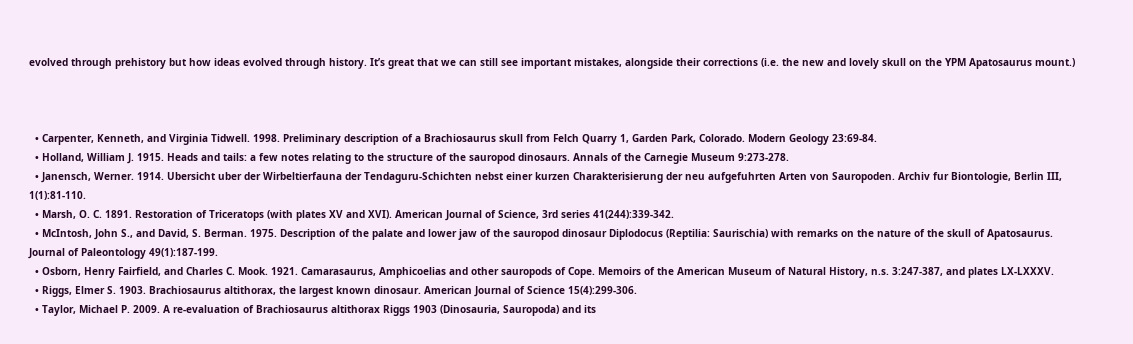evolved through prehistory but how ideas evolved through history. It’s great that we can still see important mistakes, alongside their corrections (i.e. the new and lovely skull on the YPM Apatosaurus mount.)



  • Carpenter, Kenneth, and Virginia Tidwell. 1998. Preliminary description of a Brachiosaurus skull from Felch Quarry 1, Garden Park, Colorado. Modern Geology 23:69-84.
  • Holland, William J. 1915. Heads and tails: a few notes relating to the structure of the sauropod dinosaurs. Annals of the Carnegie Museum 9:273-278.
  • Janensch, Werner. 1914. Ubersicht uber der Wirbeltierfauna der Tendaguru-Schichten nebst einer kurzen Charakterisierung der neu aufgefuhrten Arten von Sauropoden. Archiv fur Biontologie, Berlin III, 1(1):81-110.
  • Marsh, O. C. 1891. Restoration of Triceratops (with plates XV and XVI). American Journal of Science, 3rd series 41(244):339-342.
  • McIntosh, John S., and David, S. Berman. 1975. Description of the palate and lower jaw of the sauropod dinosaur Diplodocus (Reptilia: Saurischia) with remarks on the nature of the skull of Apatosaurus. Journal of Paleontology 49(1):187-199.
  • Osborn, Henry Fairfield, and Charles C. Mook. 1921. Camarasaurus, Amphicoelias and other sauropods of Cope. Memoirs of the American Museum of Natural History, n.s. 3:247-387, and plates LX-LXXXV.
  • Riggs, Elmer S. 1903. Brachiosaurus altithorax, the largest known dinosaur. American Journal of Science 15(4):299-306.
  • Taylor, Michael P. 2009. A re-evaluation of Brachiosaurus altithorax Riggs 1903 (Dinosauria, Sauropoda) and its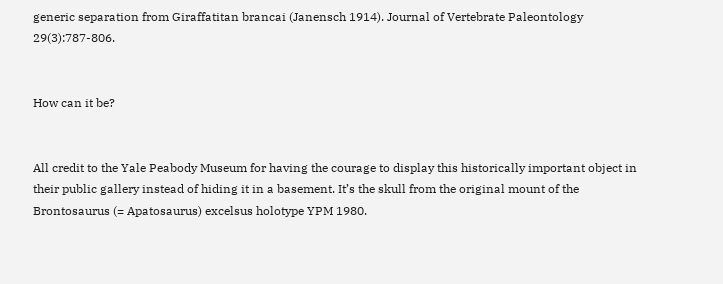generic separation from Giraffatitan brancai (Janensch 1914). Journal of Vertebrate Paleontology 29(3):787-806.


How can it be?


All credit to the Yale Peabody Museum for having the courage to display this historically important object in their public gallery instead of hiding it in a basement. It’s the skull from the original mount of the Brontosaurus (= Apatosaurus) excelsus holotype YPM 1980.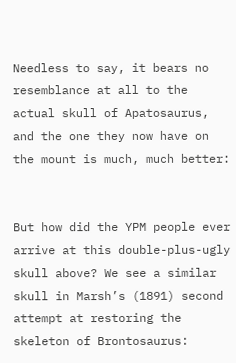Needless to say, it bears no resemblance at all to the actual skull of Apatosaurus, and the one they now have on the mount is much, much better:


But how did the YPM people ever arrive at this double-plus-ugly skull above? We see a similar skull in Marsh’s (1891) second attempt at restoring the skeleton of Brontosaurus: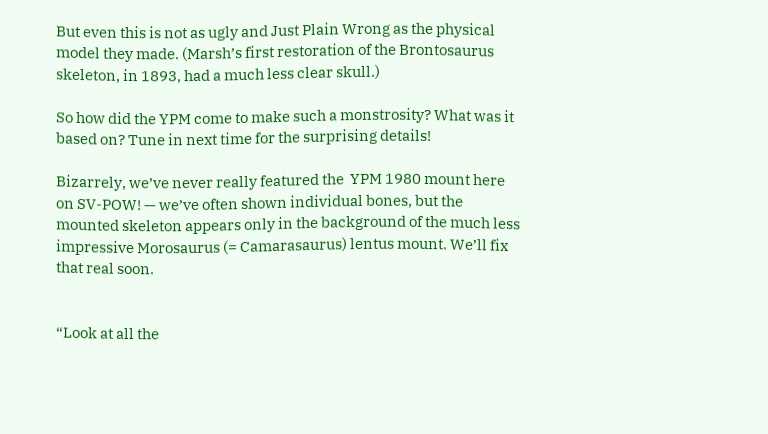But even this is not as ugly and Just Plain Wrong as the physical model they made. (Marsh’s first restoration of the Brontosaurus skeleton, in 1893, had a much less clear skull.)

So how did the YPM come to make such a monstrosity? What was it based on? Tune in next time for the surprising details!

Bizarrely, we’ve never really featured the  YPM 1980 mount here on SV-POW! — we’ve often shown individual bones, but the mounted skeleton appears only in the background of the much less impressive Morosaurus (= Camarasaurus) lentus mount. We’ll fix that real soon.


“Look at all the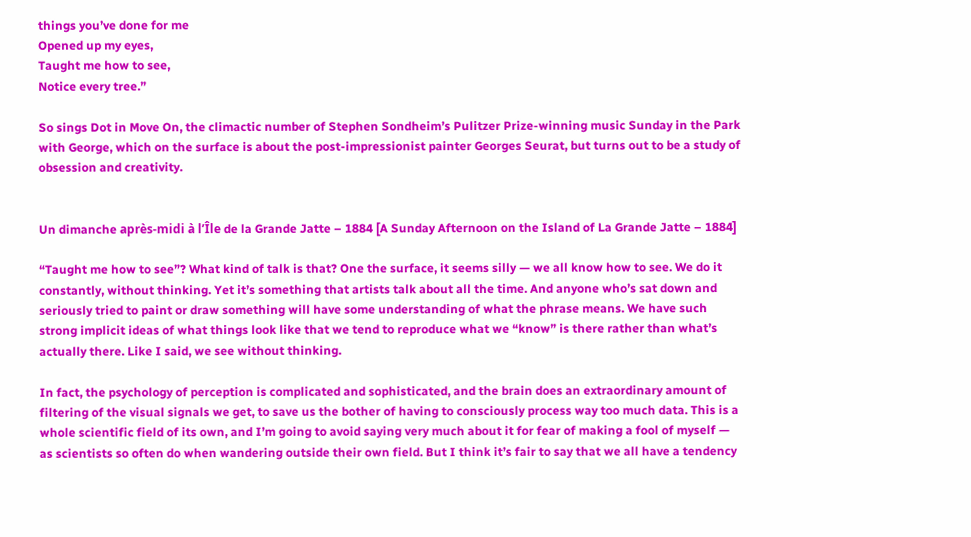things you’ve done for me
Opened up my eyes,
Taught me how to see,
Notice every tree.”

So sings Dot in Move On, the climactic number of Stephen Sondheim’s Pulitzer Prize-winning music Sunday in the Park with George, which on the surface is about the post-impressionist painter Georges Seurat, but turns out to be a study of obsession and creativity.


Un dimanche après-midi à l’Île de la Grande Jatte – 1884 [A Sunday Afternoon on the Island of La Grande Jatte – 1884]

“Taught me how to see”? What kind of talk is that? One the surface, it seems silly — we all know how to see. We do it constantly, without thinking. Yet it’s something that artists talk about all the time. And anyone who’s sat down and seriously tried to paint or draw something will have some understanding of what the phrase means. We have such strong implicit ideas of what things look like that we tend to reproduce what we “know” is there rather than what’s actually there. Like I said, we see without thinking.

In fact, the psychology of perception is complicated and sophisticated, and the brain does an extraordinary amount of filtering of the visual signals we get, to save us the bother of having to consciously process way too much data. This is a whole scientific field of its own, and I’m going to avoid saying very much about it for fear of making a fool of myself — as scientists so often do when wandering outside their own field. But I think it’s fair to say that we all have a tendency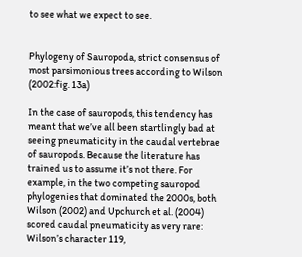to see what we expect to see.


Phylogeny of Sauropoda, strict consensus of most parsimonious trees according to Wilson (2002:fig. 13a)

In the case of sauropods, this tendency has meant that we’ve all been startlingly bad at seeing pneumaticity in the caudal vertebrae of sauropods. Because the literature has trained us to assume it’s not there. For example, in the two competing sauropod phylogenies that dominated the 2000s, both Wilson (2002) and Upchurch et al. (2004) scored caudal pneumaticity as very rare: Wilson’s character 119,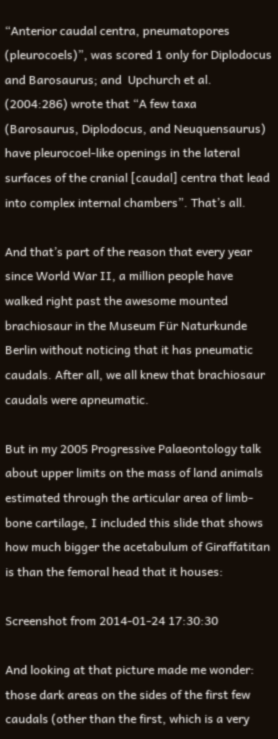“Anterior caudal centra, pneumatopores (pleurocoels)”, was scored 1 only for Diplodocus and Barosaurus; and  Upchurch et al. (2004:286) wrote that “A few taxa (Barosaurus, Diplodocus, and Neuquensaurus) have pleurocoel-like openings in the lateral surfaces of the cranial [caudal] centra that lead into complex internal chambers”. That’s all.

And that’s part of the reason that every year since World War II, a million people have walked right past the awesome mounted brachiosaur in the Museum Für Naturkunde Berlin without noticing that it has pneumatic caudals. After all, we all knew that brachiosaur caudals were apneumatic.

But in my 2005 Progressive Palaeontology talk about upper limits on the mass of land animals estimated through the articular area of limb-bone cartilage, I included this slide that shows how much bigger the acetabulum of Giraffatitan is than the femoral head that it houses:

Screenshot from 2014-01-24 17:30:30

And looking at that picture made me wonder: those dark areas on the sides of the first few caudals (other than the first, which is a very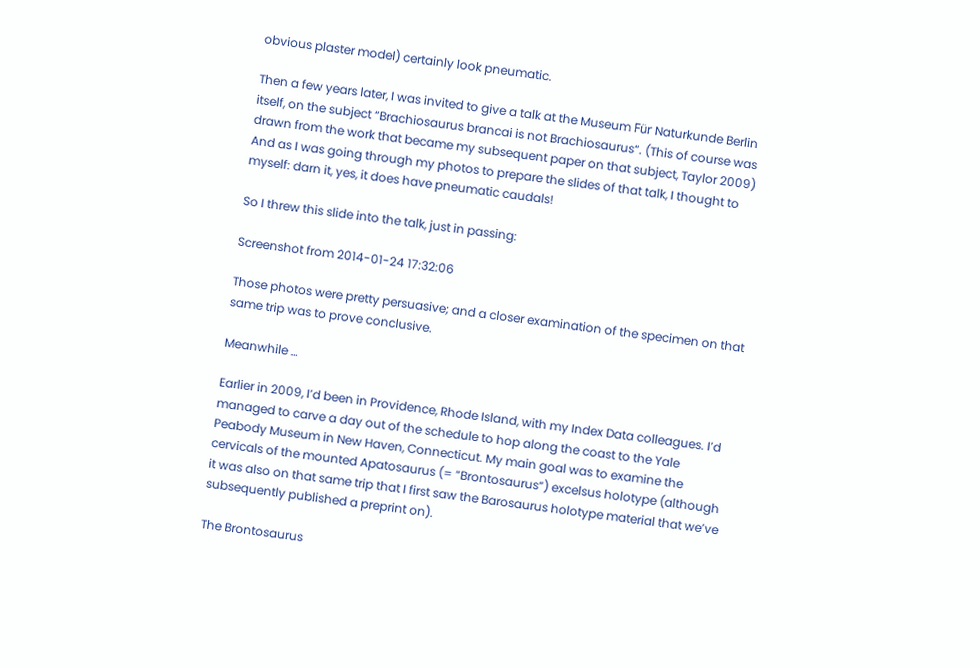obvious plaster model) certainly look pneumatic.

Then a few years later, I was invited to give a talk at the Museum Für Naturkunde Berlin itself, on the subject “Brachiosaurus brancai is not Brachiosaurus“. (This of course was drawn from the work that became my subsequent paper on that subject, Taylor 2009) And as I was going through my photos to prepare the slides of that talk, I thought to myself: darn it, yes, it does have pneumatic caudals!

So I threw this slide into the talk, just in passing:

Screenshot from 2014-01-24 17:32:06

Those photos were pretty persuasive; and a closer examination of the specimen on that same trip was to prove conclusive.

Meanwhile …

Earlier in 2009, I’d been in Providence, Rhode Island, with my Index Data colleagues. I’d managed to carve a day out of the schedule to hop along the coast to the Yale Peabody Museum in New Haven, Connecticut. My main goal was to examine the cervicals of the mounted Apatosaurus (= “Brontosaurus“) excelsus holotype (although it was also on that same trip that I first saw the Barosaurus holotype material that we’ve subsequently published a preprint on).

The Brontosaurus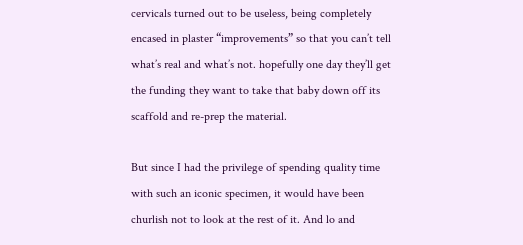cervicals turned out to be useless, being completely encased in plaster “improvements” so that you can’t tell what’s real and what’s not. hopefully one day they’ll get the funding they want to take that baby down off its scaffold and re-prep the material.

But since I had the privilege of spending quality time with such an iconic specimen, it would have been churlish not to look at the rest of it. And lo and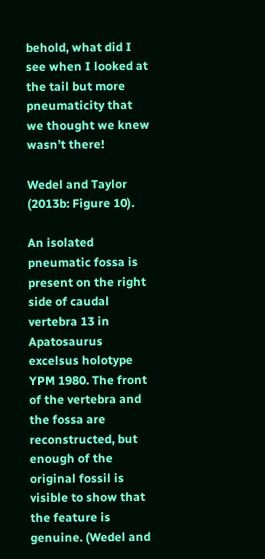behold, what did I see when I looked at the tail but more pneumaticity that we thought we knew wasn’t there!

Wedel and Taylor (2013b: Figure 10).

An isolated pneumatic fossa is present on the right side of caudal vertebra 13 in Apatosaurus excelsus holotype YPM 1980. The front of the vertebra and the fossa are reconstructed, but enough of the original fossil is visible to show that the feature is genuine. (Wedel and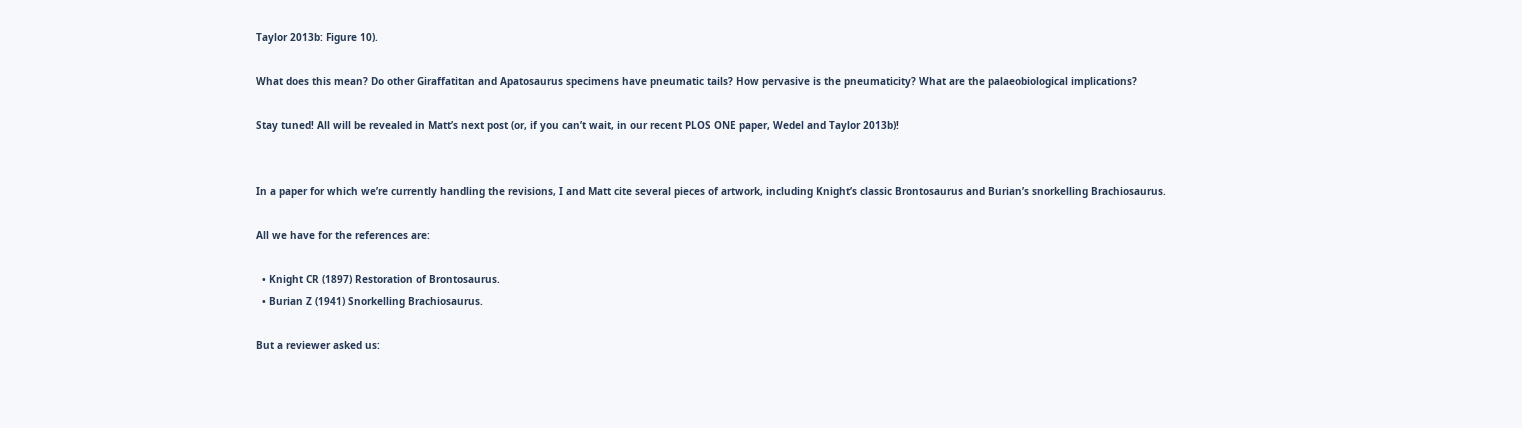Taylor 2013b: Figure 10).

What does this mean? Do other Giraffatitan and Apatosaurus specimens have pneumatic tails? How pervasive is the pneumaticity? What are the palaeobiological implications?

Stay tuned! All will be revealed in Matt’s next post (or, if you can’t wait, in our recent PLOS ONE paper, Wedel and Taylor 2013b)!


In a paper for which we’re currently handling the revisions, I and Matt cite several pieces of artwork, including Knight’s classic Brontosaurus and Burian’s snorkelling Brachiosaurus.

All we have for the references are:

  • Knight CR (1897) Restoration of Brontosaurus.
  • Burian Z (1941) Snorkelling Brachiosaurus.

But a reviewer asked us: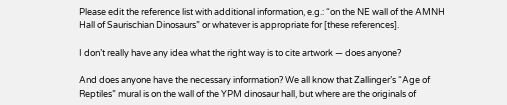Please edit the reference list with additional information, e.g.: “on the NE wall of the AMNH Hall of Saurischian Dinosaurs” or whatever is appropriate for [these references].

I don’t really have any idea what the right way is to cite artwork — does anyone?

And does anyone have the necessary information? We all know that Zallinger’s “Age of Reptiles” mural is on the wall of the YPM dinosaur hall, but where are the originals of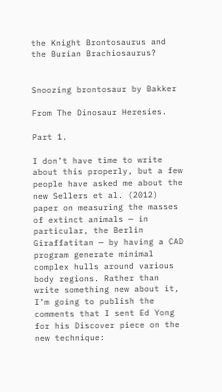the Knight Brontosaurus and the Burian Brachiosaurus?


Snoozing brontosaur by Bakker

From The Dinosaur Heresies.

Part 1.

I don’t have time to write about this properly, but a few people have asked me about the new Sellers et al. (2012) paper on measuring the masses of extinct animals — in particular, the Berlin Giraffatitan — by having a CAD program generate minimal complex hulls around various body regions. Rather than write something new about it, I’m going to publish the comments that I sent Ed Yong for his Discover piece on the new technique: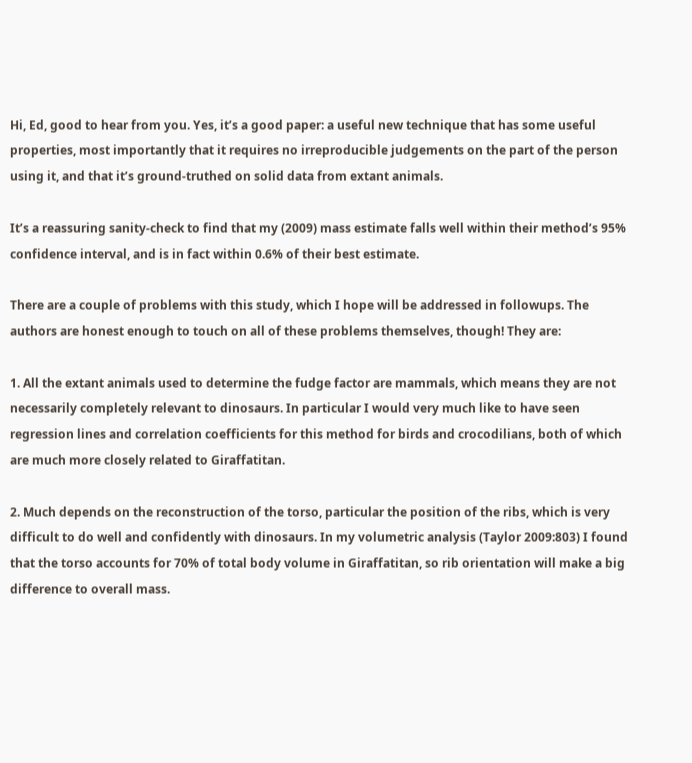Hi, Ed, good to hear from you. Yes, it’s a good paper: a useful new technique that has some useful properties, most importantly that it requires no irreproducible judgements on the part of the person using it, and that it’s ground-truthed on solid data from extant animals.

It’s a reassuring sanity-check to find that my (2009) mass estimate falls well within their method’s 95% confidence interval, and is in fact within 0.6% of their best estimate.

There are a couple of problems with this study, which I hope will be addressed in followups. The authors are honest enough to touch on all of these problems themselves, though! They are:

1. All the extant animals used to determine the fudge factor are mammals, which means they are not necessarily completely relevant to dinosaurs. In particular I would very much like to have seen regression lines and correlation coefficients for this method for birds and crocodilians, both of which are much more closely related to Giraffatitan.

2. Much depends on the reconstruction of the torso, particular the position of the ribs, which is very difficult to do well and confidently with dinosaurs. In my volumetric analysis (Taylor 2009:803) I found that the torso accounts for 70% of total body volume in Giraffatitan, so rib orientation will make a big difference to overall mass.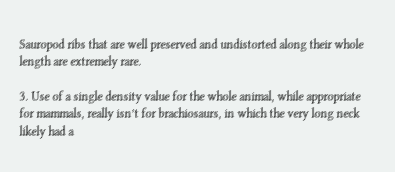Sauropod ribs that are well preserved and undistorted along their whole length are extremely rare.

3. Use of a single density value for the whole animal, while appropriate for mammals, really isn’t for brachiosaurs, in which the very long neck likely had a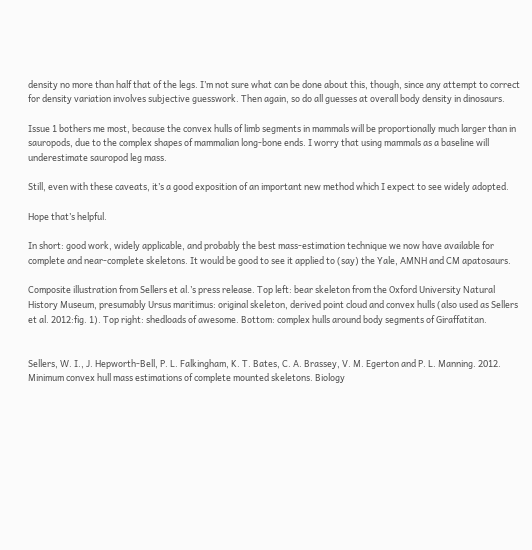density no more than half that of the legs. I’m not sure what can be done about this, though, since any attempt to correct for density variation involves subjective guesswork. Then again, so do all guesses at overall body density in dinosaurs.

Issue 1 bothers me most, because the convex hulls of limb segments in mammals will be proportionally much larger than in sauropods, due to the complex shapes of mammalian long-bone ends. I worry that using mammals as a baseline will underestimate sauropod leg mass.

Still, even with these caveats, it’s a good exposition of an important new method which I expect to see widely adopted.

Hope that’s helpful.

In short: good work, widely applicable, and probably the best mass-estimation technique we now have available for complete and near-complete skeletons. It would be good to see it applied to (say) the Yale, AMNH and CM apatosaurs.

Composite illustration from Sellers et al.’s press release. Top left: bear skeleton from the Oxford University Natural History Museum, presumably Ursus maritimus: original skeleton, derived point cloud and convex hulls (also used as Sellers et al. 2012:fig. 1). Top right: shedloads of awesome. Bottom: complex hulls around body segments of Giraffatitan.


Sellers, W. I., J. Hepworth-Bell, P. L. Falkingham, K. T. Bates, C. A. Brassey, V. M. Egerton and P. L. Manning. 2012. Minimum convex hull mass estimations of complete mounted skeletons. Biology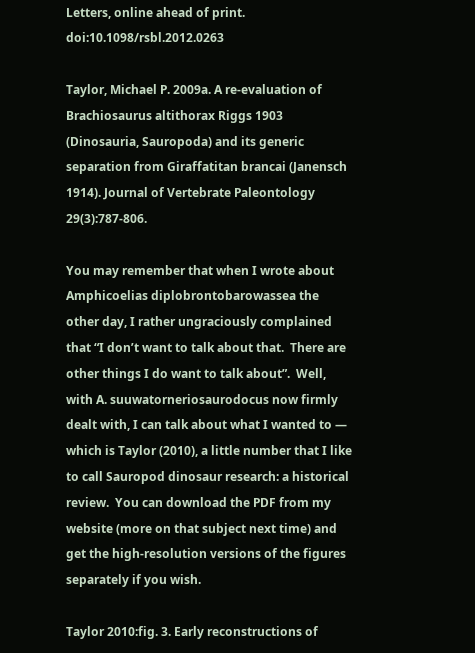Letters, online ahead of print. doi:10.1098/rsbl.2012.0263

Taylor, Michael P. 2009a. A re-evaluation of Brachiosaurus altithorax Riggs 1903 (Dinosauria, Sauropoda) and its generic separation from Giraffatitan brancai (Janensch 1914). Journal of Vertebrate Paleontology 29(3):787-806.

You may remember that when I wrote about Amphicoelias diplobrontobarowassea the other day, I rather ungraciously complained that “I don’t want to talk about that.  There are other things I do want to talk about”.  Well, with A. suuwatorneriosaurodocus now firmly dealt with, I can talk about what I wanted to — which is Taylor (2010), a little number that I like to call Sauropod dinosaur research: a historical review.  You can download the PDF from my website (more on that subject next time) and get the high-resolution versions of the figures separately if you wish.

Taylor 2010:fig. 3. Early reconstructions of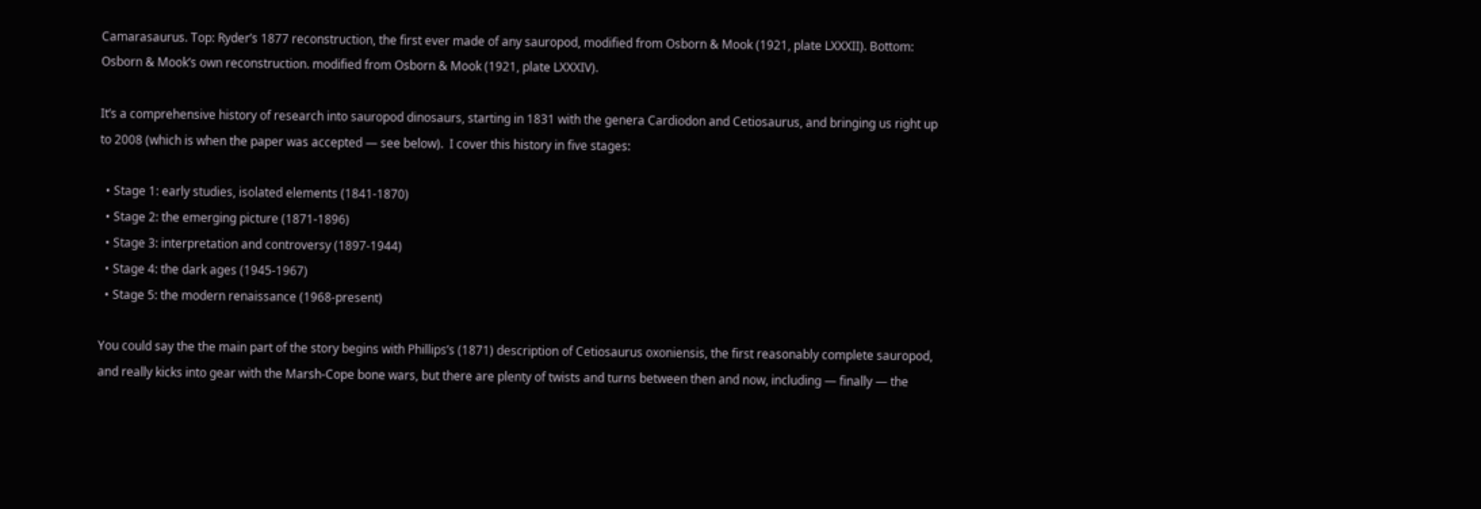Camarasaurus. Top: Ryder’s 1877 reconstruction, the first ever made of any sauropod, modified from Osborn & Mook (1921, plate LXXXII). Bottom: Osborn & Mook’s own reconstruction. modified from Osborn & Mook (1921, plate LXXXIV).

It’s a comprehensive history of research into sauropod dinosaurs, starting in 1831 with the genera Cardiodon and Cetiosaurus, and bringing us right up to 2008 (which is when the paper was accepted — see below).  I cover this history in five stages:

  • Stage 1: early studies, isolated elements (1841-1870)
  • Stage 2: the emerging picture (1871-1896)
  • Stage 3: interpretation and controversy (1897-1944)
  • Stage 4: the dark ages (1945-1967)
  • Stage 5: the modern renaissance (1968-present)

You could say the the main part of the story begins with Phillips’s (1871) description of Cetiosaurus oxoniensis, the first reasonably complete sauropod, and really kicks into gear with the Marsh-Cope bone wars, but there are plenty of twists and turns between then and now, including — finally — the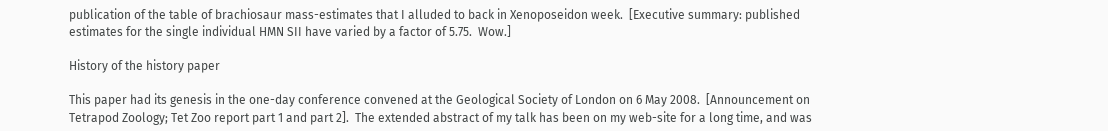publication of the table of brachiosaur mass-estimates that I alluded to back in Xenoposeidon week.  [Executive summary: published estimates for the single individual HMN SII have varied by a factor of 5.75.  Wow.]

History of the history paper

This paper had its genesis in the one-day conference convened at the Geological Society of London on 6 May 2008.  [Announcement on Tetrapod Zoology; Tet Zoo report part 1 and part 2].  The extended abstract of my talk has been on my web-site for a long time, and was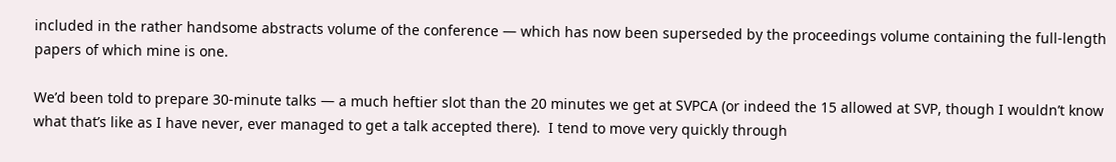included in the rather handsome abstracts volume of the conference — which has now been superseded by the proceedings volume containing the full-length papers of which mine is one.

We’d been told to prepare 30-minute talks — a much heftier slot than the 20 minutes we get at SVPCA (or indeed the 15 allowed at SVP, though I wouldn’t know what that’s like as I have never, ever managed to get a talk accepted there).  I tend to move very quickly through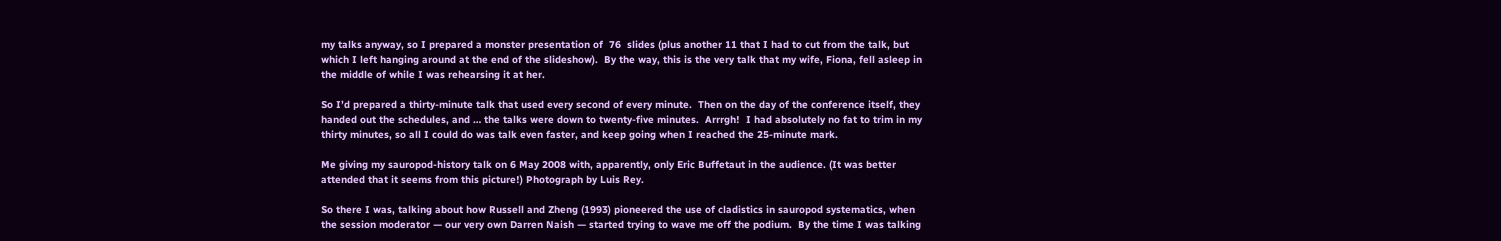my talks anyway, so I prepared a monster presentation of  76  slides (plus another 11 that I had to cut from the talk, but which I left hanging around at the end of the slideshow).  By the way, this is the very talk that my wife, Fiona, fell asleep in the middle of while I was rehearsing it at her.

So I’d prepared a thirty-minute talk that used every second of every minute.  Then on the day of the conference itself, they handed out the schedules, and … the talks were down to twenty-five minutes.  Arrrgh!  I had absolutely no fat to trim in my thirty minutes, so all I could do was talk even faster, and keep going when I reached the 25-minute mark.

Me giving my sauropod-history talk on 6 May 2008 with, apparently, only Eric Buffetaut in the audience. (It was better attended that it seems from this picture!) Photograph by Luis Rey.

So there I was, talking about how Russell and Zheng (1993) pioneered the use of cladistics in sauropod systematics, when the session moderator — our very own Darren Naish — started trying to wave me off the podium.  By the time I was talking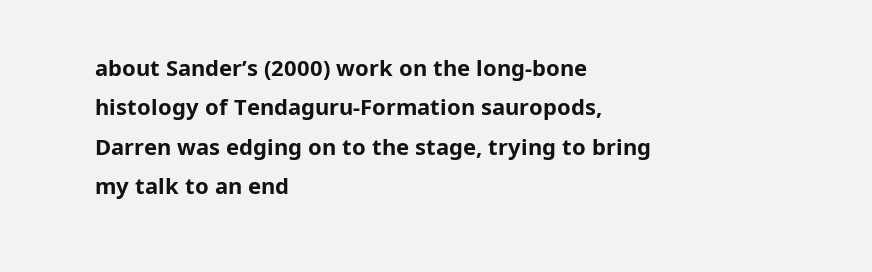about Sander’s (2000) work on the long-bone histology of Tendaguru-Formation sauropods, Darren was edging on to the stage, trying to bring my talk to an end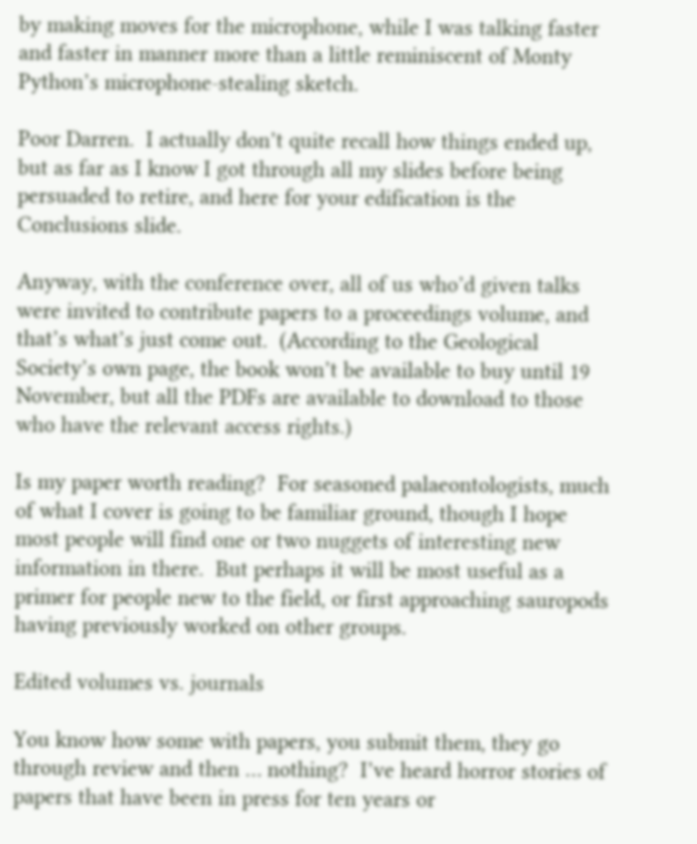by making moves for the microphone, while I was talking faster and faster in manner more than a little reminiscent of Monty Python’s microphone-stealing sketch.

Poor Darren.  I actually don’t quite recall how things ended up, but as far as I know I got through all my slides before being persuaded to retire, and here for your edification is the Conclusions slide.

Anyway, with the conference over, all of us who’d given talks were invited to contribute papers to a proceedings volume, and that’s what’s just come out.  (According to the Geological Society’s own page, the book won’t be available to buy until 19 November, but all the PDFs are available to download to those who have the relevant access rights.)

Is my paper worth reading?  For seasoned palaeontologists, much of what I cover is going to be familiar ground, though I hope most people will find one or two nuggets of interesting new information in there.  But perhaps it will be most useful as a primer for people new to the field, or first approaching sauropods having previously worked on other groups.

Edited volumes vs. journals

You know how some with papers, you submit them, they go through review and then … nothing?  I’ve heard horror stories of papers that have been in press for ten years or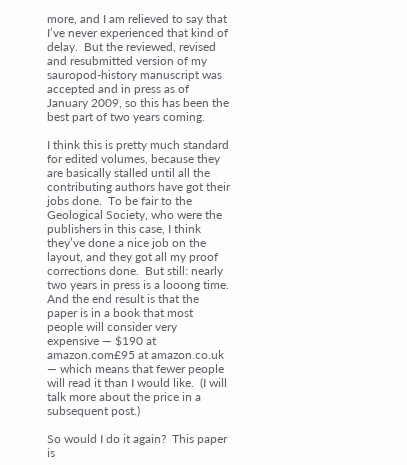more, and I am relieved to say that I’ve never experienced that kind of delay.  But the reviewed, revised and resubmitted version of my sauropod-history manuscript was accepted and in press as of January 2009, so this has been the best part of two years coming.

I think this is pretty much standard for edited volumes, because they are basically stalled until all the contributing authors have got their jobs done.  To be fair to the Geological Society, who were the publishers in this case, I think they’ve done a nice job on the layout, and they got all my proof corrections done.  But still: nearly two years in press is a looong time.  And the end result is that the paper is in a book that most people will consider very expensive — $190 at amazon.com£95 at amazon.co.uk — which means that fewer people will read it than I would like.  (I will talk more about the price in a subsequent post.)

So would I do it again?  This paper is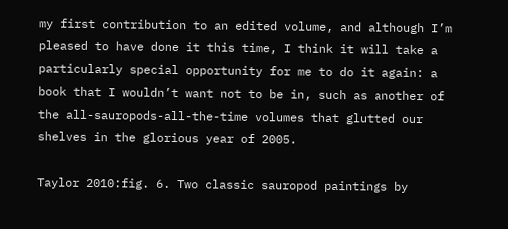my first contribution to an edited volume, and although I’m pleased to have done it this time, I think it will take a particularly special opportunity for me to do it again: a book that I wouldn’t want not to be in, such as another of the all-sauropods-all-the-time volumes that glutted our shelves in the glorious year of 2005.

Taylor 2010:fig. 6. Two classic sauropod paintings by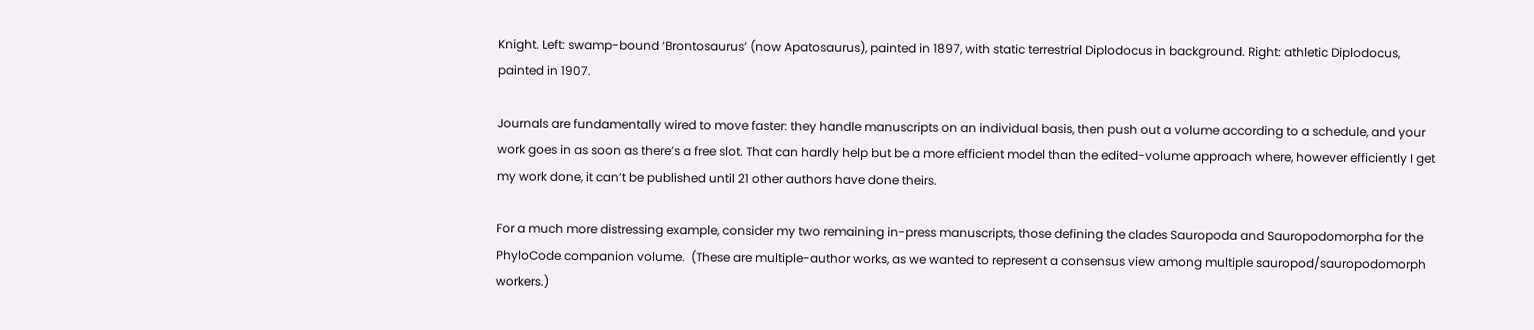Knight. Left: swamp-bound ‘Brontosaurus’ (now Apatosaurus), painted in 1897, with static terrestrial Diplodocus in background. Right: athletic Diplodocus, painted in 1907.

Journals are fundamentally wired to move faster: they handle manuscripts on an individual basis, then push out a volume according to a schedule, and your work goes in as soon as there’s a free slot. That can hardly help but be a more efficient model than the edited-volume approach where, however efficiently I get my work done, it can’t be published until 21 other authors have done theirs.

For a much more distressing example, consider my two remaining in-press manuscripts, those defining the clades Sauropoda and Sauropodomorpha for the PhyloCode companion volume.  (These are multiple-author works, as we wanted to represent a consensus view among multiple sauropod/sauropodomorph workers.)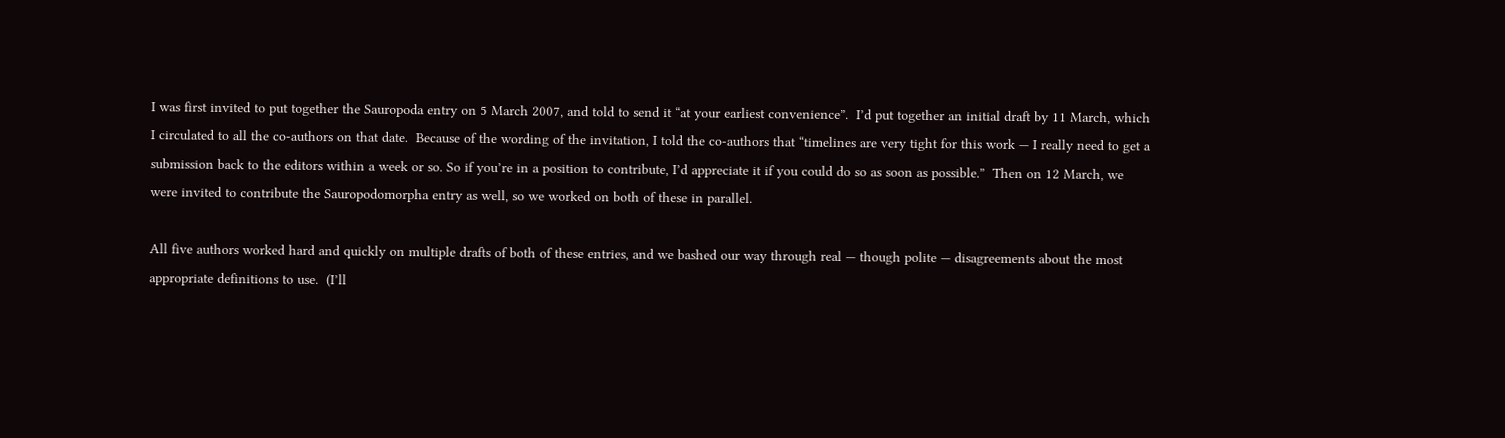I was first invited to put together the Sauropoda entry on 5 March 2007, and told to send it “at your earliest convenience”.  I’d put together an initial draft by 11 March, which I circulated to all the co-authors on that date.  Because of the wording of the invitation, I told the co-authors that “timelines are very tight for this work — I really need to get a submission back to the editors within a week or so. So if you’re in a position to contribute, I’d appreciate it if you could do so as soon as possible.”  Then on 12 March, we were invited to contribute the Sauropodomorpha entry as well, so we worked on both of these in parallel.

All five authors worked hard and quickly on multiple drafts of both of these entries, and we bashed our way through real — though polite — disagreements about the most appropriate definitions to use.  (I’ll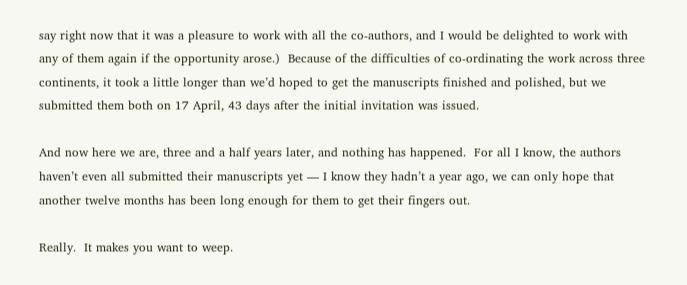say right now that it was a pleasure to work with all the co-authors, and I would be delighted to work with any of them again if the opportunity arose.)  Because of the difficulties of co-ordinating the work across three continents, it took a little longer than we’d hoped to get the manuscripts finished and polished, but we submitted them both on 17 April, 43 days after the initial invitation was issued.

And now here we are, three and a half years later, and nothing has happened.  For all I know, the authors haven’t even all submitted their manuscripts yet — I know they hadn’t a year ago, we can only hope that another twelve months has been long enough for them to get their fingers out.

Really.  It makes you want to weep.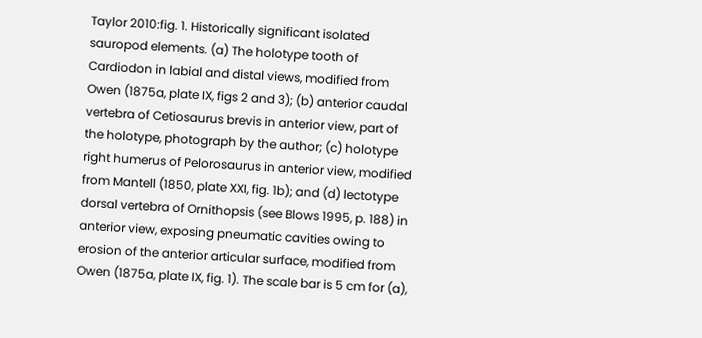Taylor 2010:fig. 1. Historically significant isolated sauropod elements. (a) The holotype tooth of Cardiodon in labial and distal views, modified from Owen (1875a, plate IX, figs 2 and 3); (b) anterior caudal vertebra of Cetiosaurus brevis in anterior view, part of the holotype, photograph by the author; (c) holotype right humerus of Pelorosaurus in anterior view, modified from Mantell (1850, plate XXI, fig. 1b); and (d) lectotype dorsal vertebra of Ornithopsis (see Blows 1995, p. 188) in anterior view, exposing pneumatic cavities owing to erosion of the anterior articular surface, modified from Owen (1875a, plate IX, fig. 1). The scale bar is 5 cm for (a),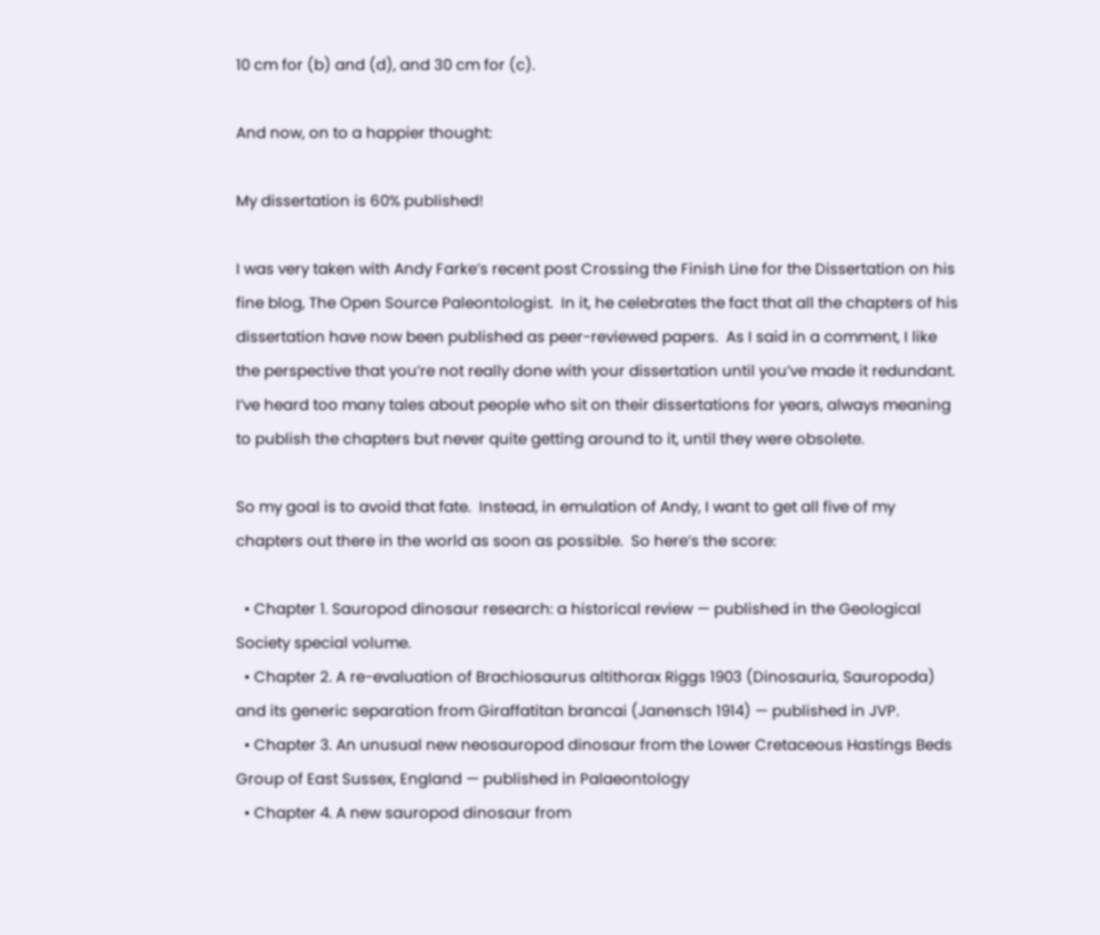10 cm for (b) and (d), and 30 cm for (c).

And now, on to a happier thought:

My dissertation is 60% published!

I was very taken with Andy Farke’s recent post Crossing the Finish Line for the Dissertation on his fine blog, The Open Source Paleontologist.  In it, he celebrates the fact that all the chapters of his dissertation have now been published as peer-reviewed papers.  As I said in a comment, I like the perspective that you’re not really done with your dissertation until you’ve made it redundant.  I’ve heard too many tales about people who sit on their dissertations for years, always meaning to publish the chapters but never quite getting around to it, until they were obsolete.

So my goal is to avoid that fate.  Instead, in emulation of Andy, I want to get all five of my chapters out there in the world as soon as possible.  So here’s the score:

  • Chapter 1. Sauropod dinosaur research: a historical review — published in the Geological Society special volume.
  • Chapter 2. A re-evaluation of Brachiosaurus altithorax Riggs 1903 (Dinosauria, Sauropoda) and its generic separation from Giraffatitan brancai (Janensch 1914) — published in JVP.
  • Chapter 3. An unusual new neosauropod dinosaur from the Lower Cretaceous Hastings Beds Group of East Sussex, England — published in Palaeontology
  • Chapter 4. A new sauropod dinosaur from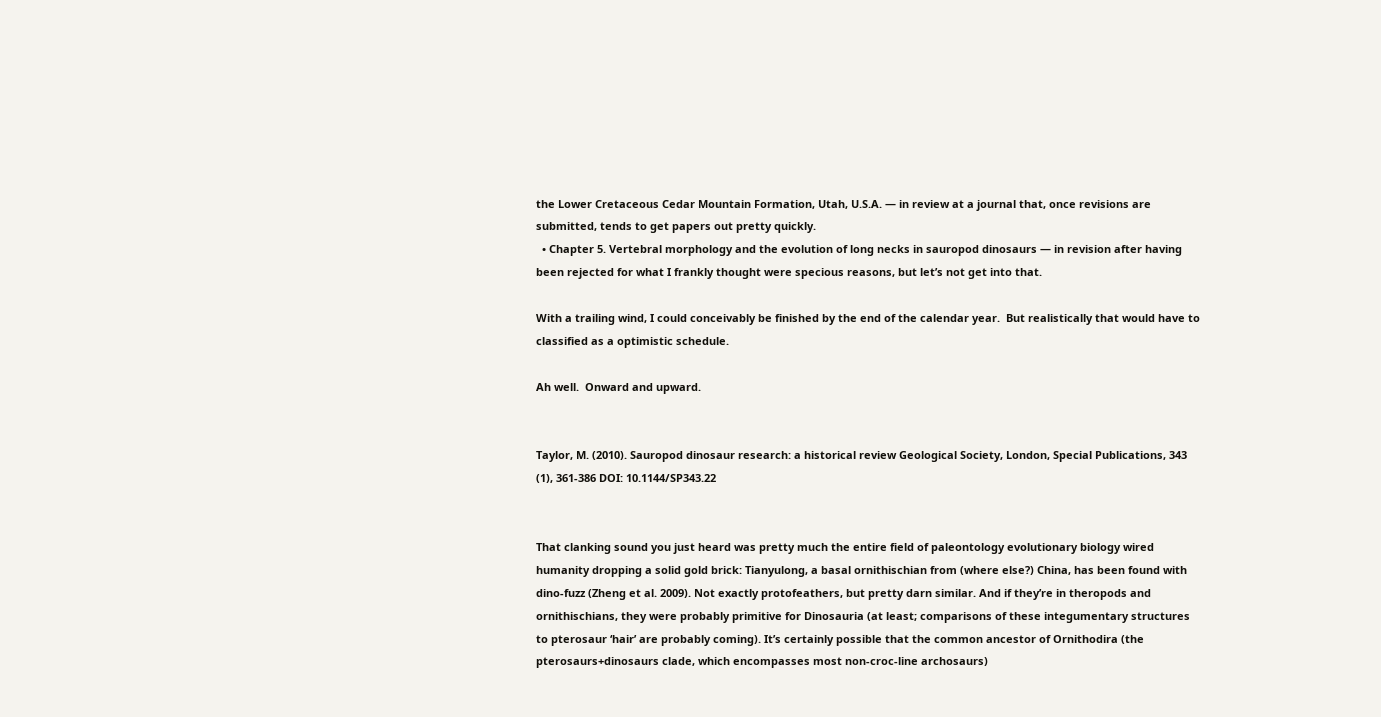the Lower Cretaceous Cedar Mountain Formation, Utah, U.S.A. — in review at a journal that, once revisions are submitted, tends to get papers out pretty quickly.
  • Chapter 5. Vertebral morphology and the evolution of long necks in sauropod dinosaurs — in revision after having been rejected for what I frankly thought were specious reasons, but let’s not get into that.

With a trailing wind, I could conceivably be finished by the end of the calendar year.  But realistically that would have to classified as a optimistic schedule.

Ah well.  Onward and upward.


Taylor, M. (2010). Sauropod dinosaur research: a historical review Geological Society, London, Special Publications, 343 (1), 361-386 DOI: 10.1144/SP343.22


That clanking sound you just heard was pretty much the entire field of paleontology evolutionary biology wired humanity dropping a solid gold brick: Tianyulong, a basal ornithischian from (where else?) China, has been found with dino-fuzz (Zheng et al. 2009). Not exactly protofeathers, but pretty darn similar. And if they’re in theropods and ornithischians, they were probably primitive for Dinosauria (at least; comparisons of these integumentary structures to pterosaur ‘hair’ are probably coming). It’s certainly possible that the common ancestor of Ornithodira (the pterosaurs+dinosaurs clade, which encompasses most non-croc-line archosaurs)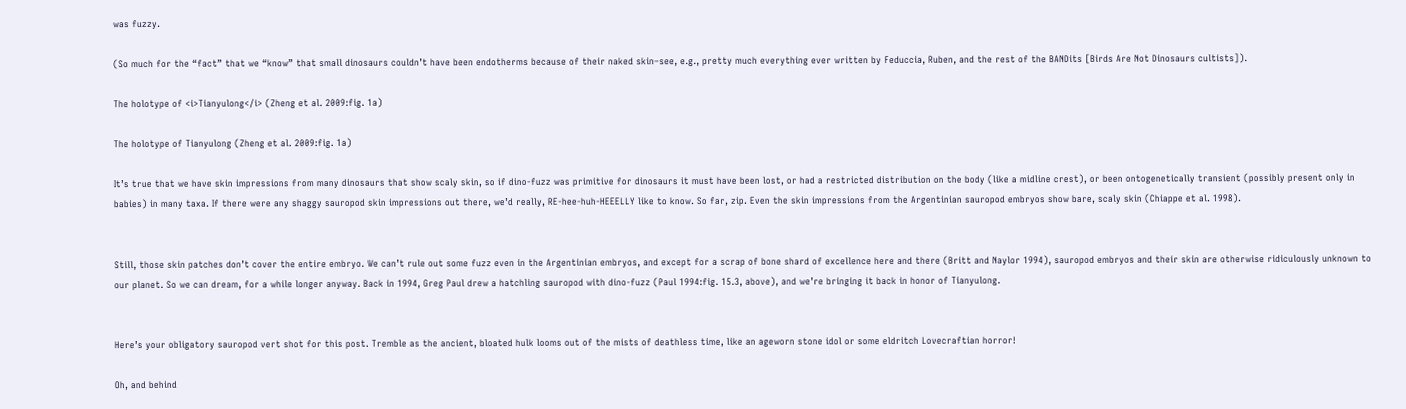was fuzzy.

(So much for the “fact” that we “know” that small dinosaurs couldn’t have been endotherms because of their naked skin–see, e.g., pretty much everything ever written by Feduccia, Ruben, and the rest of the BANDits [Birds Are Not Dinosaurs cultists]).

The holotype of <i>Tianyulong</i> (Zheng et al. 2009:fig. 1a)

The holotype of Tianyulong (Zheng et al. 2009:fig. 1a)

It’s true that we have skin impressions from many dinosaurs that show scaly skin, so if dino-fuzz was primitive for dinosaurs it must have been lost, or had a restricted distribution on the body (like a midline crest), or been ontogenetically transient (possibly present only in babies) in many taxa. If there were any shaggy sauropod skin impressions out there, we’d really, RE-hee-huh-HEEELLY like to know. So far, zip. Even the skin impressions from the Argentinian sauropod embryos show bare, scaly skin (Chiappe et al. 1998).


Still, those skin patches don’t cover the entire embryo. We can’t rule out some fuzz even in the Argentinian embryos, and except for a scrap of bone shard of excellence here and there (Britt and Naylor 1994), sauropod embryos and their skin are otherwise ridiculously unknown to our planet. So we can dream, for a while longer anyway. Back in 1994, Greg Paul drew a hatchling sauropod with dino-fuzz (Paul 1994:fig. 15.3, above), and we’re bringing it back in honor of Tianyulong.


Here’s your obligatory sauropod vert shot for this post. Tremble as the ancient, bloated hulk looms out of the mists of deathless time, like an ageworn stone idol or some eldritch Lovecraftian horror!

Oh, and behind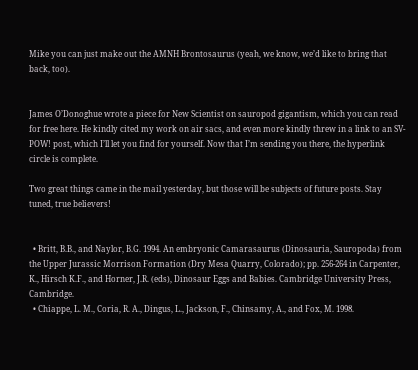Mike you can just make out the AMNH Brontosaurus (yeah, we know, we’d like to bring that back, too).


James O’Donoghue wrote a piece for New Scientist on sauropod gigantism, which you can read for free here. He kindly cited my work on air sacs, and even more kindly threw in a link to an SV-POW! post, which I’ll let you find for yourself. Now that I’m sending you there, the hyperlink circle is complete.

Two great things came in the mail yesterday, but those will be subjects of future posts. Stay tuned, true believers!


  • Britt, B.B., and Naylor, B.G. 1994. An embryonic Camarasaurus (Dinosauria, Sauropoda) from the Upper Jurassic Morrison Formation (Dry Mesa Quarry, Colorado); pp. 256-264 in Carpenter, K., Hirsch K.F., and Horner, J.R. (eds), Dinosaur Eggs and Babies. Cambridge University Press, Cambridge.
  • Chiappe, L. M., Coria, R. A., Dingus, L., Jackson, F., Chinsamy, A., and Fox, M. 1998.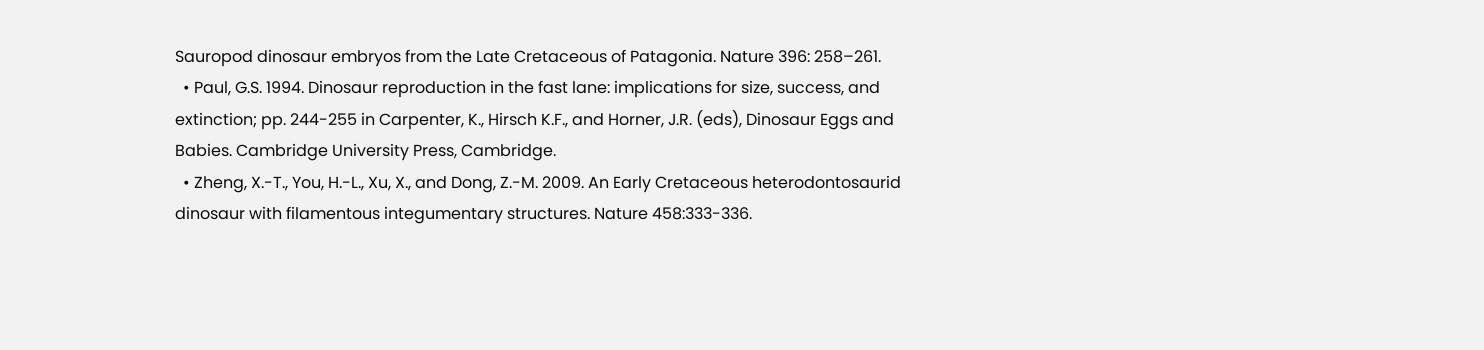Sauropod dinosaur embryos from the Late Cretaceous of Patagonia. Nature 396: 258–261.
  • Paul, G.S. 1994. Dinosaur reproduction in the fast lane: implications for size, success, and extinction; pp. 244-255 in Carpenter, K., Hirsch K.F., and Horner, J.R. (eds), Dinosaur Eggs and Babies. Cambridge University Press, Cambridge.
  • Zheng, X.-T., You, H.-L., Xu, X., and Dong, Z.-M. 2009. An Early Cretaceous heterodontosaurid dinosaur with filamentous integumentary structures. Nature 458:333-336.